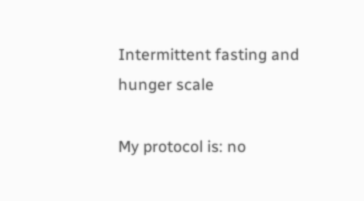Intermittent fasting and hunger scale

My protocol is: no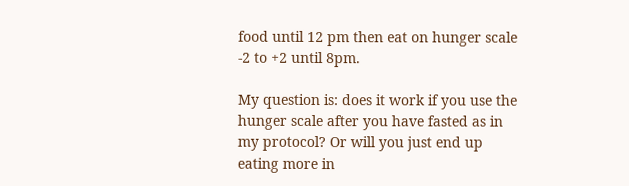food until 12 pm then eat on hunger scale -2 to +2 until 8pm.

My question is: does it work if you use the hunger scale after you have fasted as in my protocol? Or will you just end up eating more in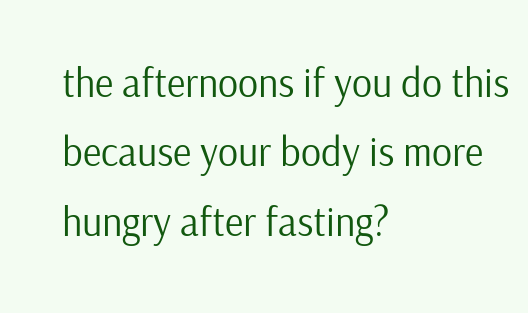the afternoons if you do this because your body is more hungry after fasting?